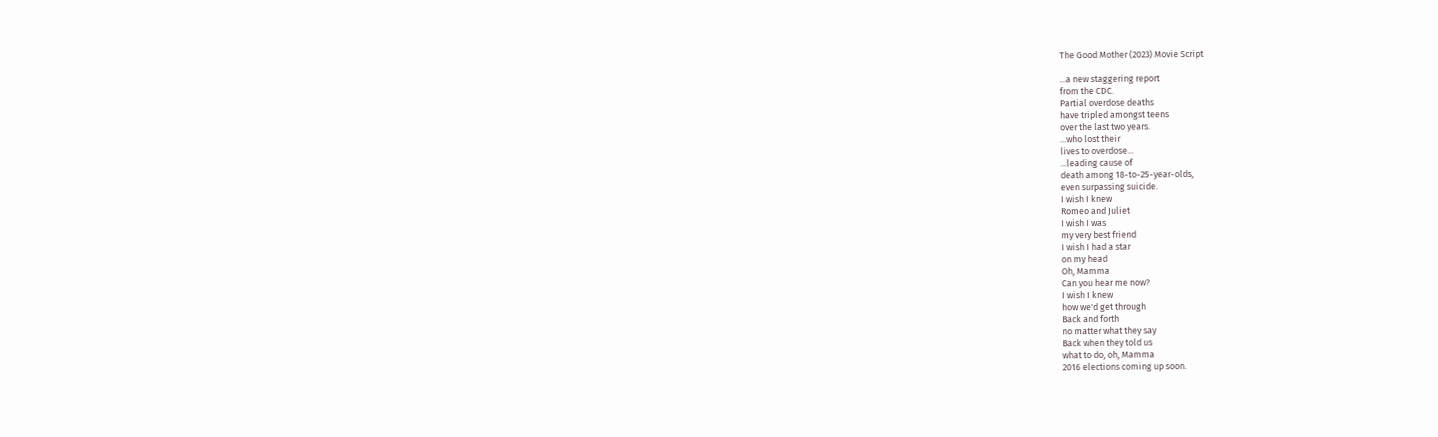The Good Mother (2023) Movie Script

...a new staggering report
from the CDC.
Partial overdose deaths
have tripled amongst teens
over the last two years.
...who lost their
lives to overdose...
...leading cause of
death among 18-to-25-year-olds,
even surpassing suicide.
I wish I knew
Romeo and Juliet
I wish I was
my very best friend
I wish I had a star
on my head
Oh, Mamma
Can you hear me now?
I wish I knew
how we'd get through
Back and forth
no matter what they say
Back when they told us
what to do, oh, Mamma
2016 elections coming up soon.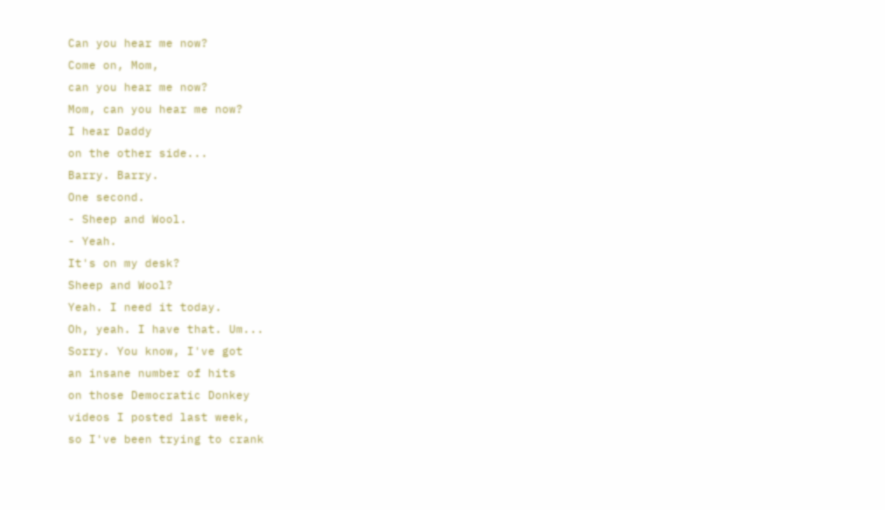Can you hear me now?
Come on, Mom,
can you hear me now?
Mom, can you hear me now?
I hear Daddy
on the other side...
Barry. Barry.
One second.
- Sheep and Wool.
- Yeah.
It's on my desk?
Sheep and Wool?
Yeah. I need it today.
Oh, yeah. I have that. Um...
Sorry. You know, I've got
an insane number of hits
on those Democratic Donkey
videos I posted last week,
so I've been trying to crank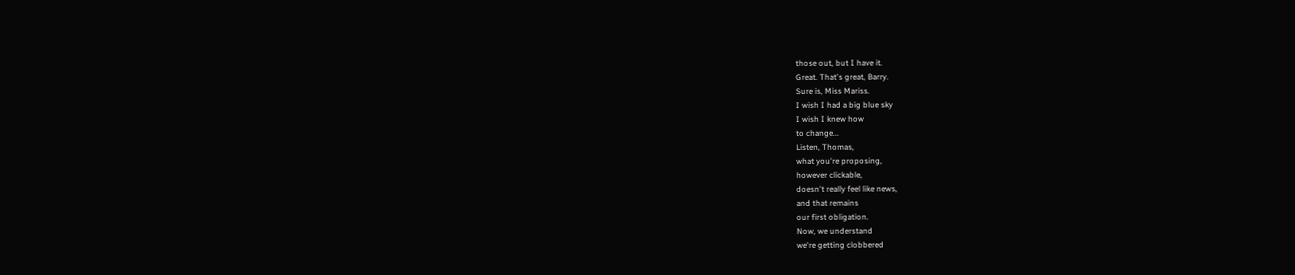those out, but I have it.
Great. That's great, Barry.
Sure is, Miss Mariss.
I wish I had a big blue sky
I wish I knew how
to change...
Listen, Thomas,
what you're proposing,
however clickable,
doesn't really feel like news,
and that remains
our first obligation.
Now, we understand
we're getting clobbered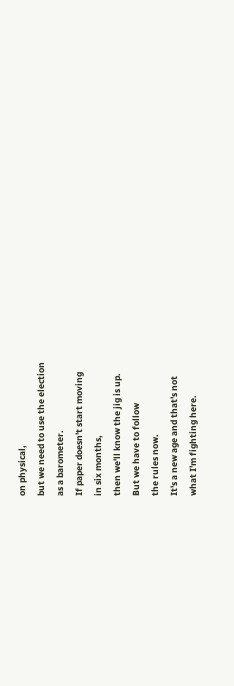on physical,
but we need to use the election
as a barometer.
If paper doesn't start moving
in six months,
then we'll know the jig is up.
But we have to follow
the rules now.
It's a new age and that's not
what I'm fighting here.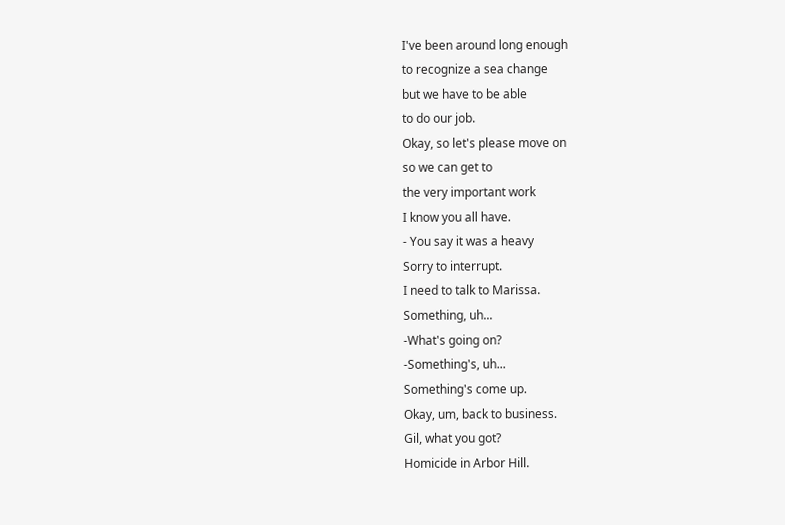I've been around long enough
to recognize a sea change
but we have to be able
to do our job.
Okay, so let's please move on
so we can get to
the very important work
I know you all have.
- You say it was a heavy
Sorry to interrupt.
I need to talk to Marissa.
Something, uh...
-What's going on?
-Something's, uh...
Something's come up.
Okay, um, back to business.
Gil, what you got?
Homicide in Arbor Hill.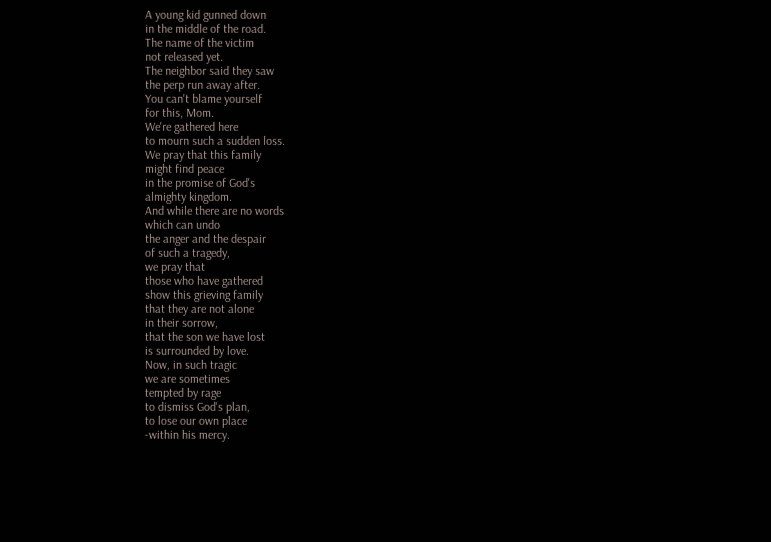A young kid gunned down
in the middle of the road.
The name of the victim
not released yet.
The neighbor said they saw
the perp run away after.
You can't blame yourself
for this, Mom.
We're gathered here
to mourn such a sudden loss.
We pray that this family
might find peace
in the promise of God's
almighty kingdom.
And while there are no words
which can undo
the anger and the despair
of such a tragedy,
we pray that
those who have gathered
show this grieving family
that they are not alone
in their sorrow,
that the son we have lost
is surrounded by love.
Now, in such tragic
we are sometimes
tempted by rage
to dismiss God's plan,
to lose our own place
-within his mercy.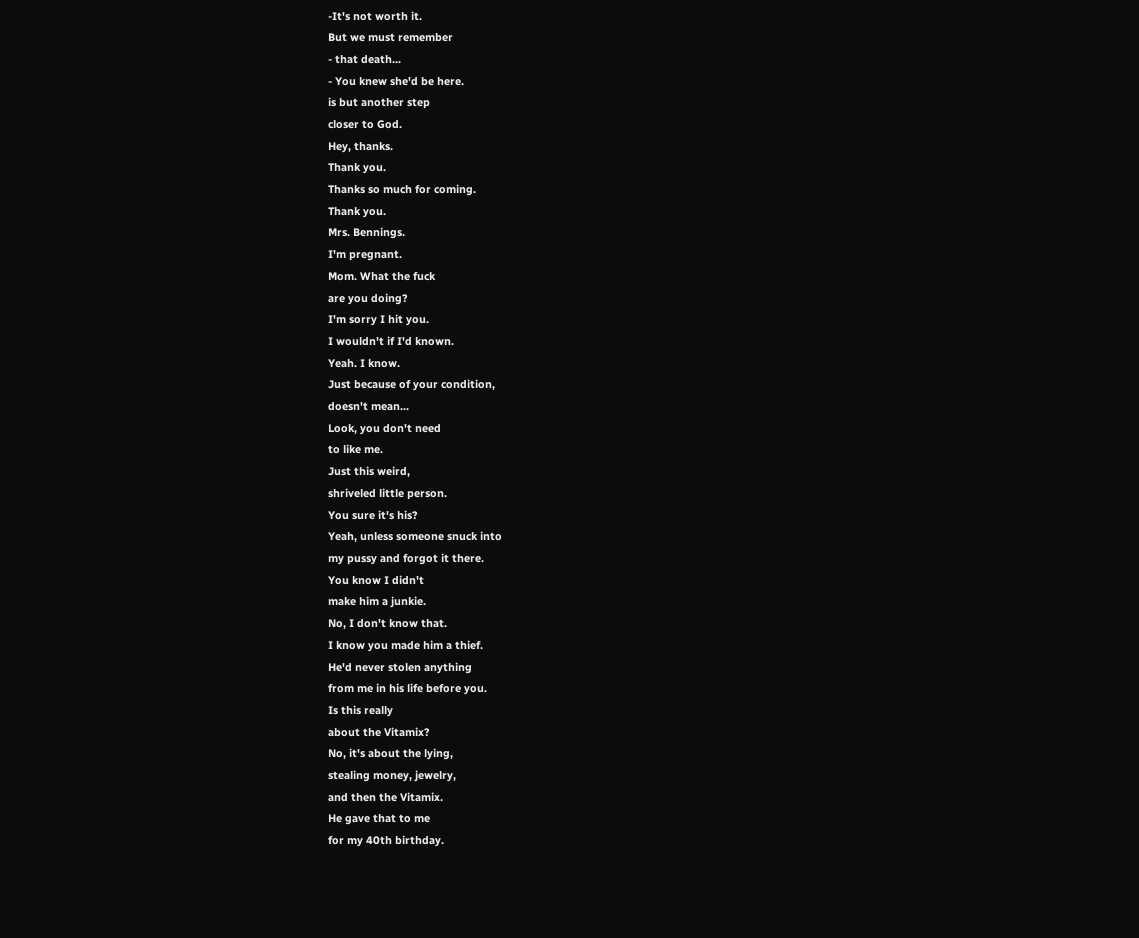-It's not worth it.
But we must remember
- that death...
- You knew she'd be here.
is but another step
closer to God.
Hey, thanks.
Thank you.
Thanks so much for coming.
Thank you.
Mrs. Bennings.
I'm pregnant.
Mom. What the fuck
are you doing?
I'm sorry I hit you.
I wouldn't if I'd known.
Yeah. I know.
Just because of your condition,
doesn't mean...
Look, you don't need
to like me.
Just this weird,
shriveled little person.
You sure it's his?
Yeah, unless someone snuck into
my pussy and forgot it there.
You know I didn't
make him a junkie.
No, I don't know that.
I know you made him a thief.
He'd never stolen anything
from me in his life before you.
Is this really
about the Vitamix?
No, it's about the lying,
stealing money, jewelry,
and then the Vitamix.
He gave that to me
for my 40th birthday.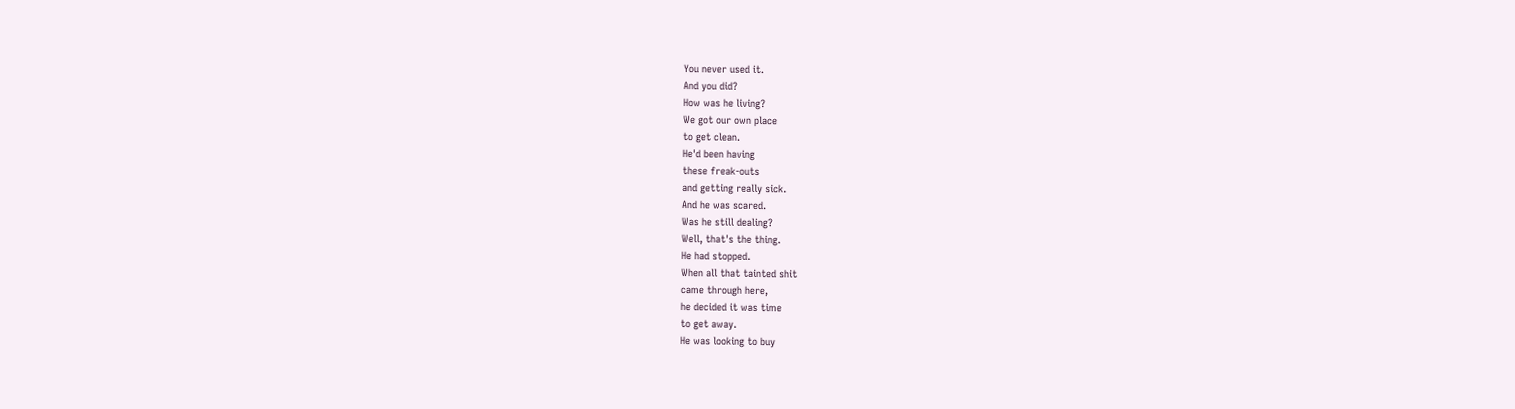You never used it.
And you did?
How was he living?
We got our own place
to get clean.
He'd been having
these freak-outs
and getting really sick.
And he was scared.
Was he still dealing?
Well, that's the thing.
He had stopped.
When all that tainted shit
came through here,
he decided it was time
to get away.
He was looking to buy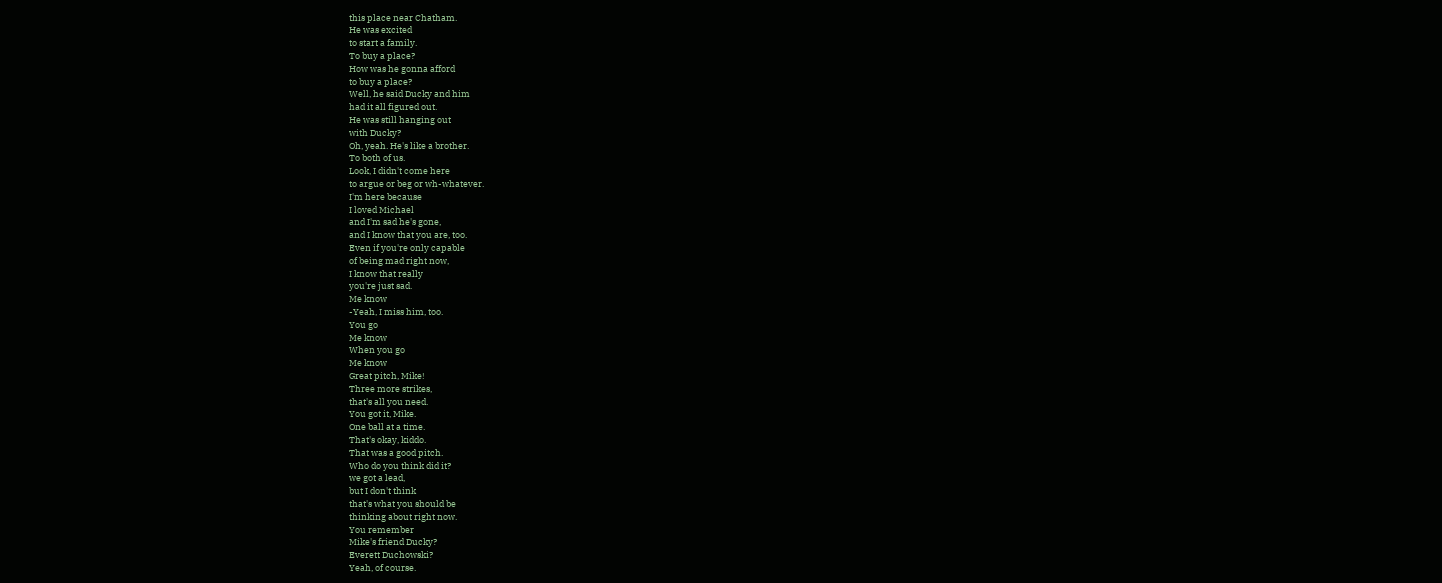this place near Chatham.
He was excited
to start a family.
To buy a place?
How was he gonna afford
to buy a place?
Well, he said Ducky and him
had it all figured out.
He was still hanging out
with Ducky?
Oh, yeah. He's like a brother.
To both of us.
Look, I didn't come here
to argue or beg or wh-whatever.
I'm here because
I loved Michael
and I'm sad he's gone,
and I know that you are, too.
Even if you're only capable
of being mad right now,
I know that really
you're just sad.
Me know
-Yeah, I miss him, too.
You go
Me know
When you go
Me know
Great pitch, Mike!
Three more strikes,
that's all you need.
You got it, Mike.
One ball at a time.
That's okay, kiddo.
That was a good pitch.
Who do you think did it?
we got a lead,
but I don't think
that's what you should be
thinking about right now.
You remember
Mike's friend Ducky?
Everett Duchowski?
Yeah, of course.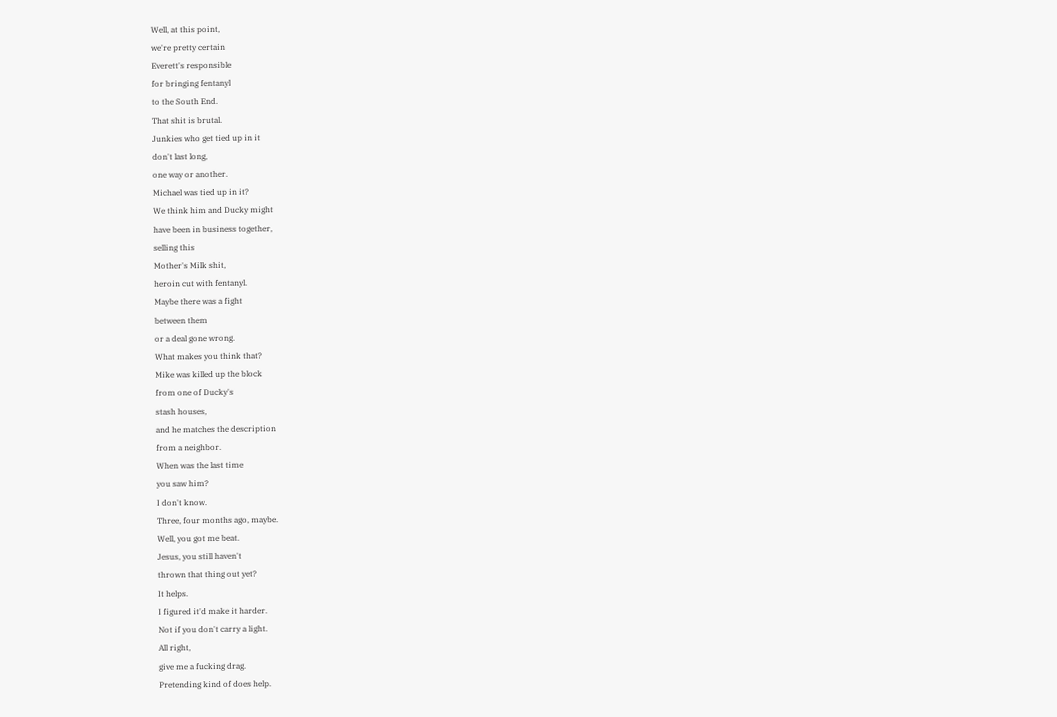Well, at this point,
we're pretty certain
Everett's responsible
for bringing fentanyl
to the South End.
That shit is brutal.
Junkies who get tied up in it
don't last long,
one way or another.
Michael was tied up in it?
We think him and Ducky might
have been in business together,
selling this
Mother's Milk shit,
heroin cut with fentanyl.
Maybe there was a fight
between them
or a deal gone wrong.
What makes you think that?
Mike was killed up the block
from one of Ducky's
stash houses,
and he matches the description
from a neighbor.
When was the last time
you saw him?
I don't know.
Three, four months ago, maybe.
Well, you got me beat.
Jesus, you still haven't
thrown that thing out yet?
It helps.
I figured it'd make it harder.
Not if you don't carry a light.
All right,
give me a fucking drag.
Pretending kind of does help.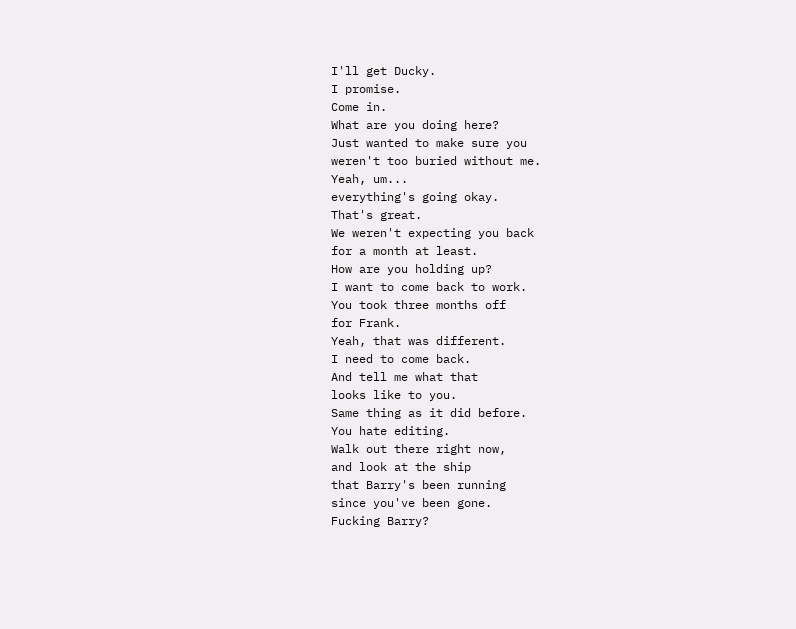I'll get Ducky.
I promise.
Come in.
What are you doing here?
Just wanted to make sure you
weren't too buried without me.
Yeah, um...
everything's going okay.
That's great.
We weren't expecting you back
for a month at least.
How are you holding up?
I want to come back to work.
You took three months off
for Frank.
Yeah, that was different.
I need to come back.
And tell me what that
looks like to you.
Same thing as it did before.
You hate editing.
Walk out there right now,
and look at the ship
that Barry's been running
since you've been gone.
Fucking Barry?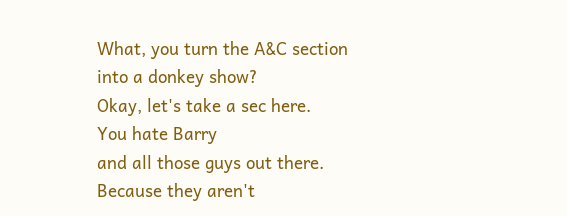What, you turn the A&C section
into a donkey show?
Okay, let's take a sec here.
You hate Barry
and all those guys out there.
Because they aren't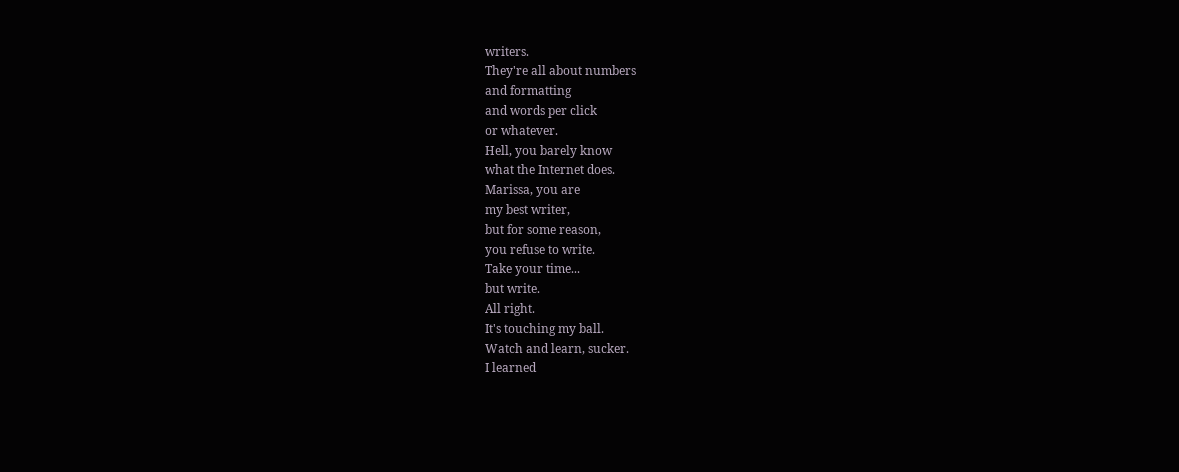writers.
They're all about numbers
and formatting
and words per click
or whatever.
Hell, you barely know
what the Internet does.
Marissa, you are
my best writer,
but for some reason,
you refuse to write.
Take your time...
but write.
All right.
It's touching my ball.
Watch and learn, sucker.
I learned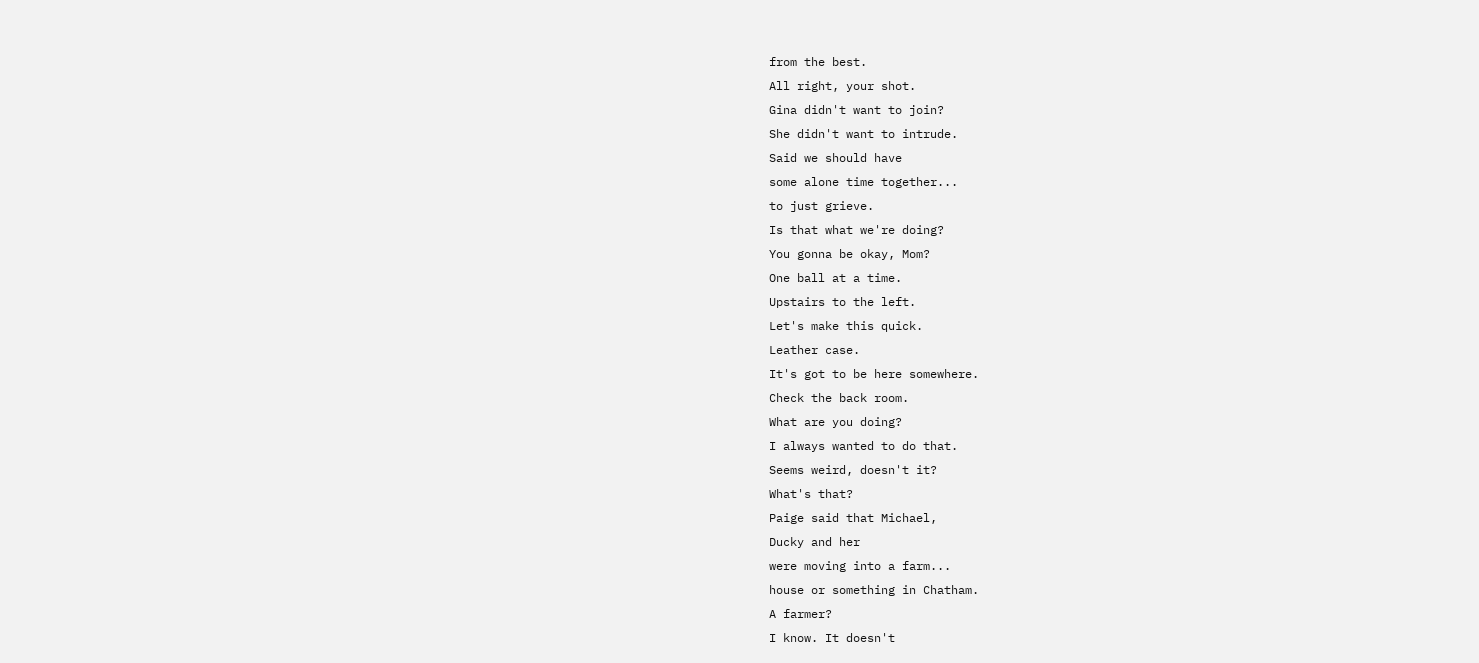from the best.
All right, your shot.
Gina didn't want to join?
She didn't want to intrude.
Said we should have
some alone time together...
to just grieve.
Is that what we're doing?
You gonna be okay, Mom?
One ball at a time.
Upstairs to the left.
Let's make this quick.
Leather case.
It's got to be here somewhere.
Check the back room.
What are you doing?
I always wanted to do that.
Seems weird, doesn't it?
What's that?
Paige said that Michael,
Ducky and her
were moving into a farm...
house or something in Chatham.
A farmer?
I know. It doesn't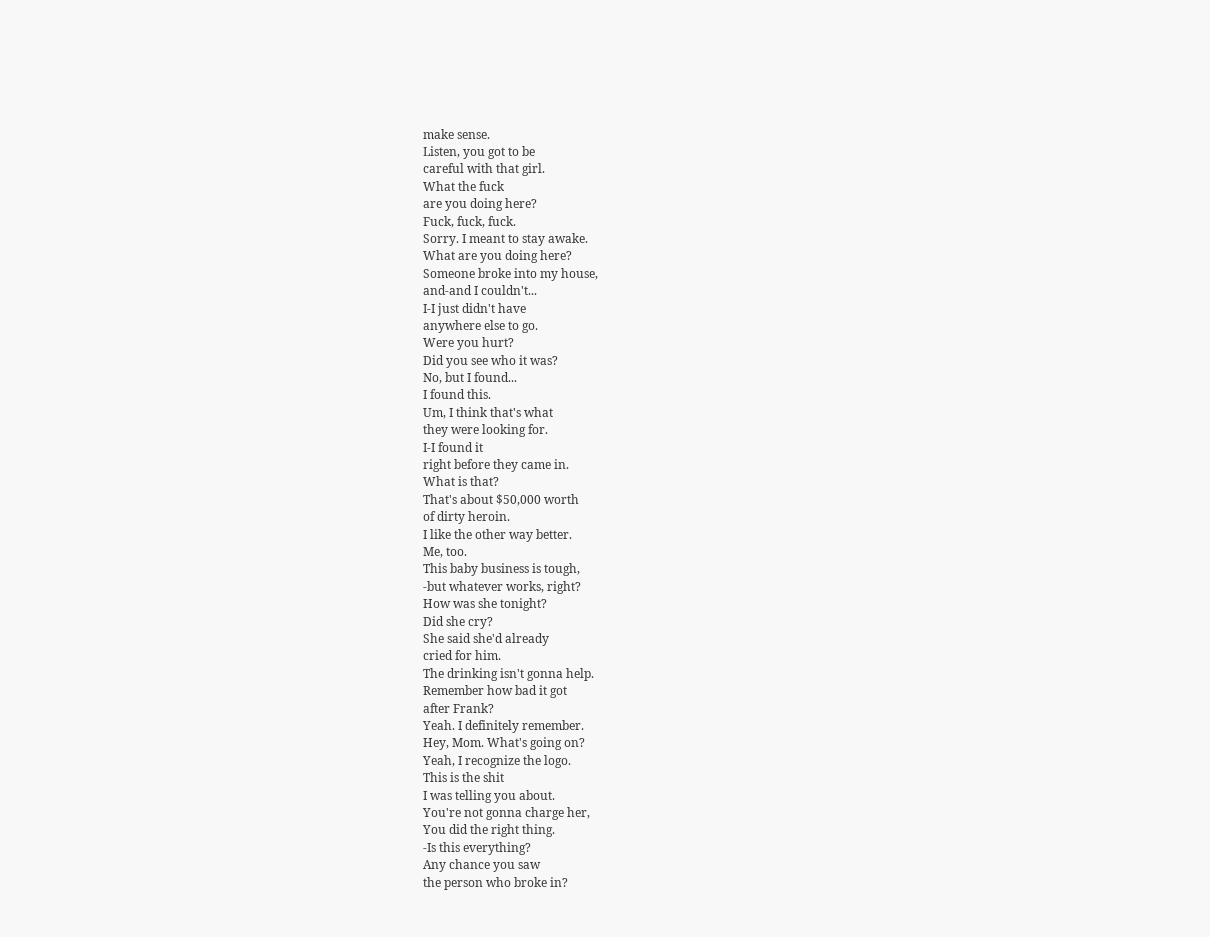make sense.
Listen, you got to be
careful with that girl.
What the fuck
are you doing here?
Fuck, fuck, fuck.
Sorry. I meant to stay awake.
What are you doing here?
Someone broke into my house,
and-and I couldn't...
I-I just didn't have
anywhere else to go.
Were you hurt?
Did you see who it was?
No, but I found...
I found this.
Um, I think that's what
they were looking for.
I-I found it
right before they came in.
What is that?
That's about $50,000 worth
of dirty heroin.
I like the other way better.
Me, too.
This baby business is tough,
-but whatever works, right?
How was she tonight?
Did she cry?
She said she'd already
cried for him.
The drinking isn't gonna help.
Remember how bad it got
after Frank?
Yeah. I definitely remember.
Hey, Mom. What's going on?
Yeah, I recognize the logo.
This is the shit
I was telling you about.
You're not gonna charge her,
You did the right thing.
-Is this everything?
Any chance you saw
the person who broke in?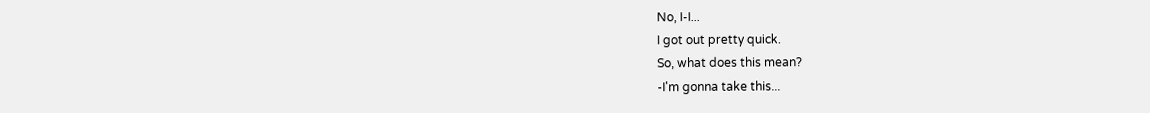No, I-I...
I got out pretty quick.
So, what does this mean?
-I'm gonna take this...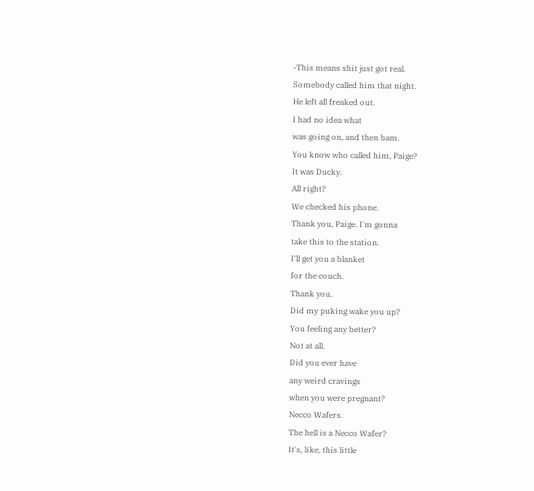-This means shit just got real.
Somebody called him that night.
He left all freaked out.
I had no idea what
was going on, and then bam.
You know who called him, Paige?
It was Ducky.
All right?
We checked his phone.
Thank you, Paige. I'm gonna
take this to the station.
I'll get you a blanket
for the couch.
Thank you.
Did my puking wake you up?
You feeling any better?
Not at all.
Did you ever have
any weird cravings
when you were pregnant?
Necco Wafers.
The hell is a Necco Wafer?
It's, like, this little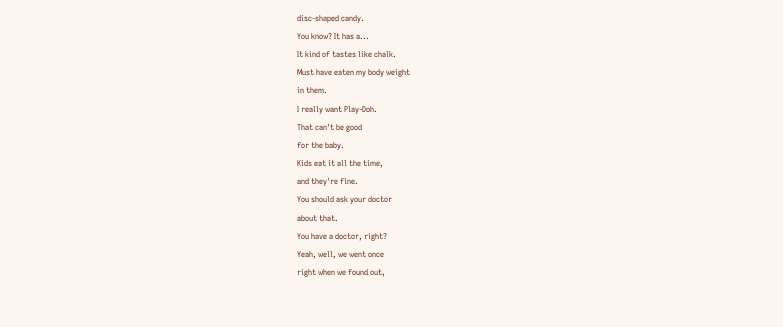disc-shaped candy.
You know? It has a...
It kind of tastes like chalk.
Must have eaten my body weight
in them.
I really want Play-Doh.
That can't be good
for the baby.
Kids eat it all the time,
and they're fine.
You should ask your doctor
about that.
You have a doctor, right?
Yeah, well, we went once
right when we found out,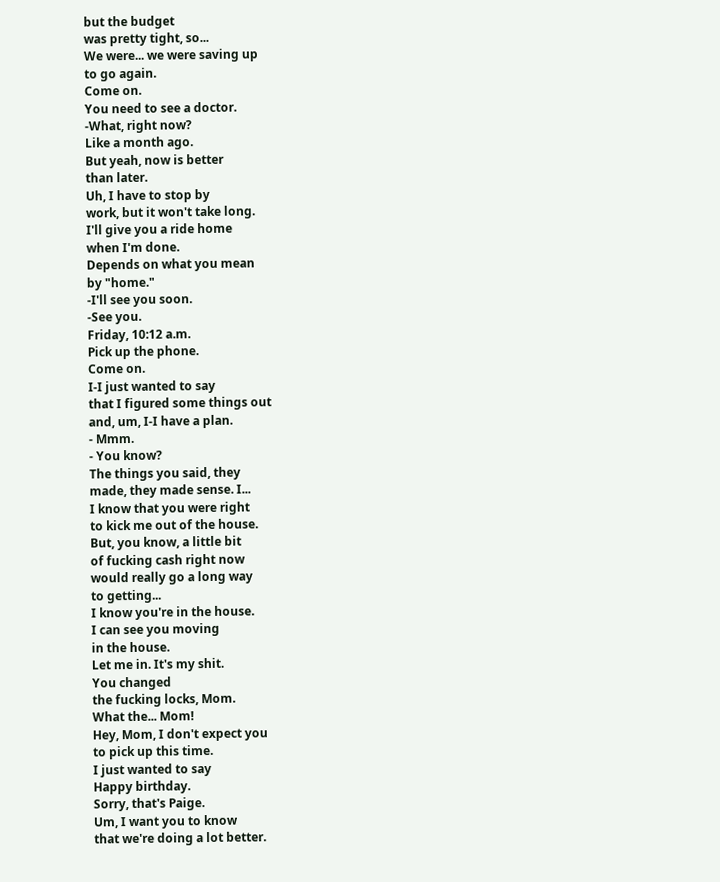but the budget
was pretty tight, so...
We were... we were saving up
to go again.
Come on.
You need to see a doctor.
-What, right now?
Like a month ago.
But yeah, now is better
than later.
Uh, I have to stop by
work, but it won't take long.
I'll give you a ride home
when I'm done.
Depends on what you mean
by "home."
-I'll see you soon.
-See you.
Friday, 10:12 a.m.
Pick up the phone.
Come on.
I-I just wanted to say
that I figured some things out
and, um, I-I have a plan.
- Mmm.
- You know?
The things you said, they
made, they made sense. I...
I know that you were right
to kick me out of the house.
But, you know, a little bit
of fucking cash right now
would really go a long way
to getting...
I know you're in the house.
I can see you moving
in the house.
Let me in. It's my shit.
You changed
the fucking locks, Mom.
What the... Mom!
Hey, Mom, I don't expect you
to pick up this time.
I just wanted to say
Happy birthday.
Sorry, that's Paige.
Um, I want you to know
that we're doing a lot better.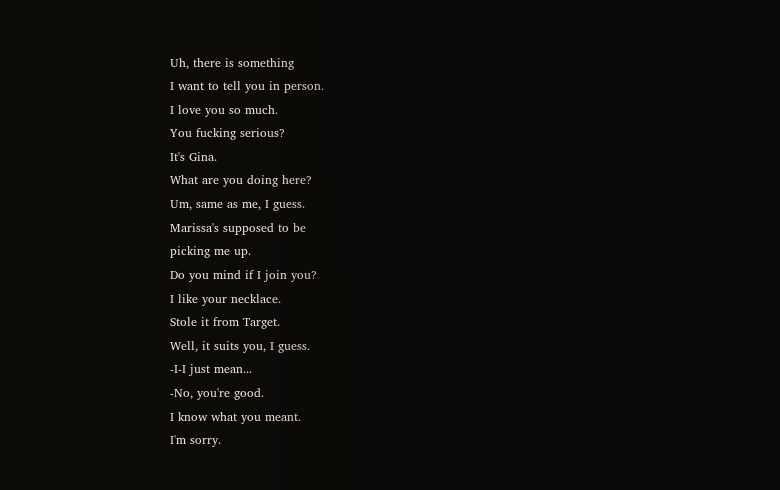Uh, there is something
I want to tell you in person.
I love you so much.
You fucking serious?
It's Gina.
What are you doing here?
Um, same as me, I guess.
Marissa's supposed to be
picking me up.
Do you mind if I join you?
I like your necklace.
Stole it from Target.
Well, it suits you, I guess.
-I-I just mean...
-No, you're good.
I know what you meant.
I'm sorry.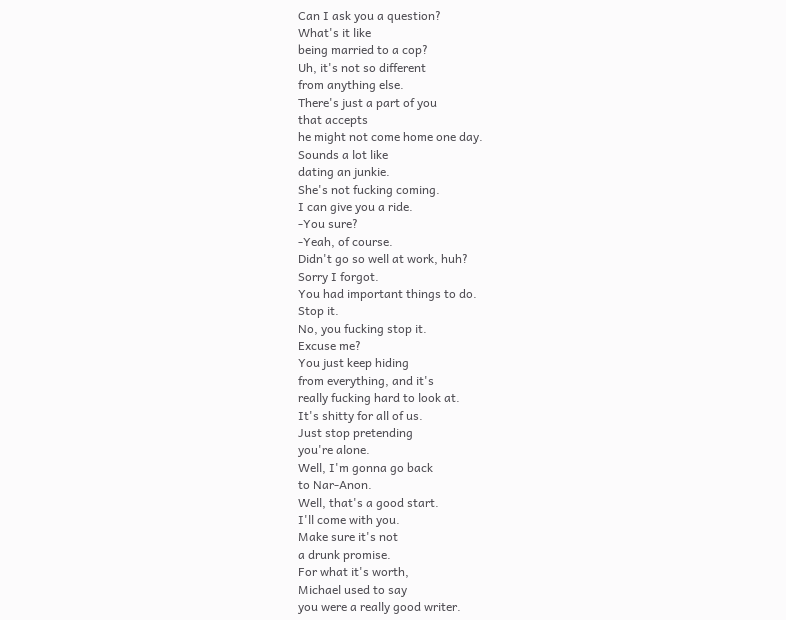Can I ask you a question?
What's it like
being married to a cop?
Uh, it's not so different
from anything else.
There's just a part of you
that accepts
he might not come home one day.
Sounds a lot like
dating an junkie.
She's not fucking coming.
I can give you a ride.
-You sure?
-Yeah, of course.
Didn't go so well at work, huh?
Sorry I forgot.
You had important things to do.
Stop it.
No, you fucking stop it.
Excuse me?
You just keep hiding
from everything, and it's
really fucking hard to look at.
It's shitty for all of us.
Just stop pretending
you're alone.
Well, I'm gonna go back
to Nar-Anon.
Well, that's a good start.
I'll come with you.
Make sure it's not
a drunk promise.
For what it's worth,
Michael used to say
you were a really good writer.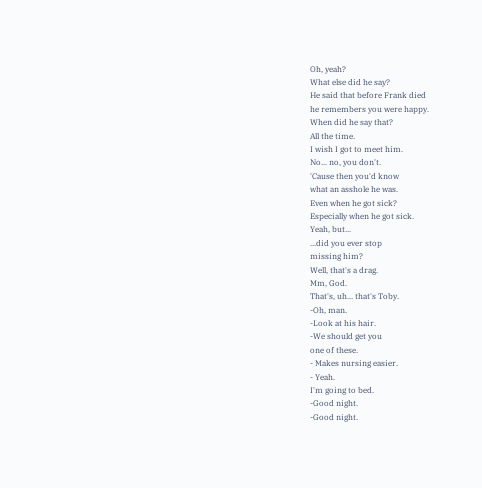Oh, yeah?
What else did he say?
He said that before Frank died
he remembers you were happy.
When did he say that?
All the time.
I wish I got to meet him.
No... no, you don't.
'Cause then you'd know
what an asshole he was.
Even when he got sick?
Especially when he got sick.
Yeah, but...
...did you ever stop
missing him?
Well, that's a drag.
Mm, God.
That's, uh... that's Toby.
-Oh, man.
-Look at his hair.
-We should get you
one of these.
- Makes nursing easier.
- Yeah.
I'm going to bed.
-Good night.
-Good night.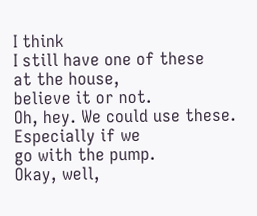I think
I still have one of these
at the house,
believe it or not.
Oh, hey. We could use these.
Especially if we
go with the pump.
Okay, well,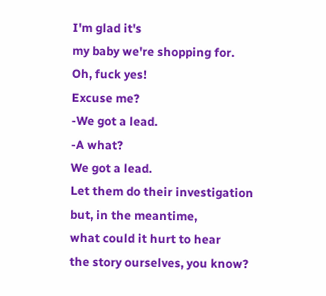I'm glad it's
my baby we're shopping for.
Oh, fuck yes!
Excuse me?
-We got a lead.
-A what?
We got a lead.
Let them do their investigation
but, in the meantime,
what could it hurt to hear
the story ourselves, you know?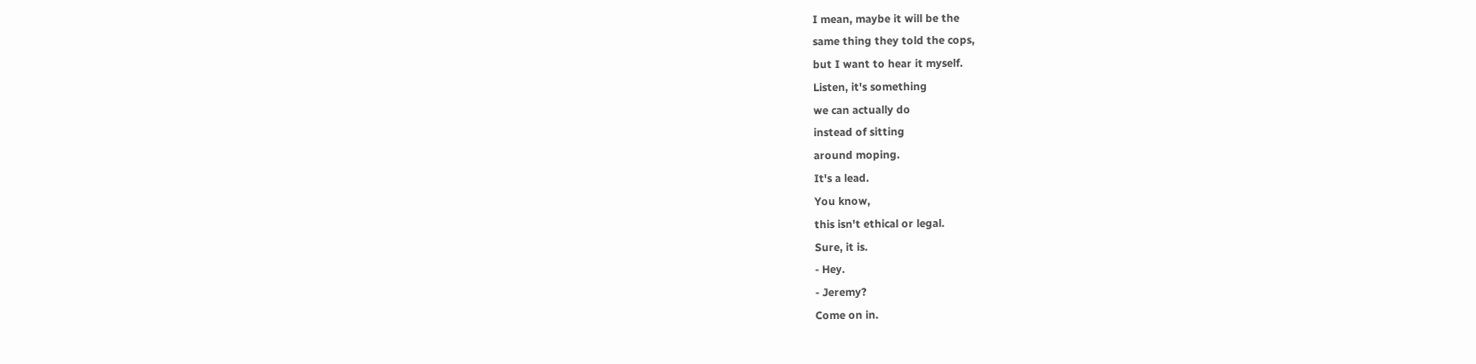I mean, maybe it will be the
same thing they told the cops,
but I want to hear it myself.
Listen, it's something
we can actually do
instead of sitting
around moping.
It's a lead.
You know,
this isn't ethical or legal.
Sure, it is.
- Hey.
- Jeremy?
Come on in.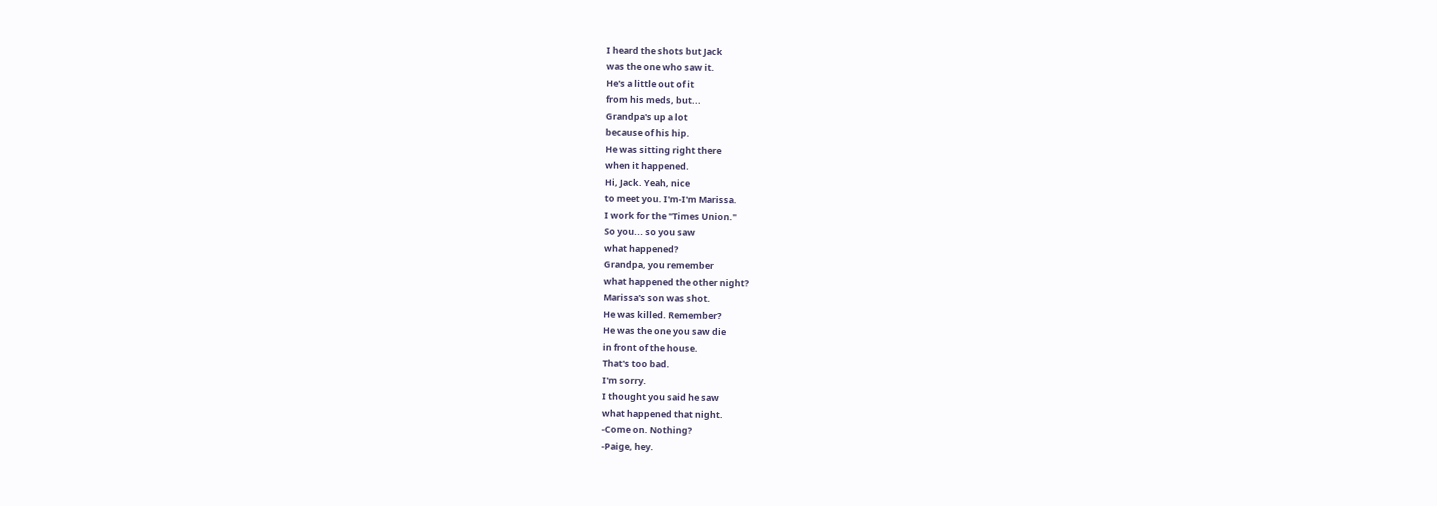I heard the shots but Jack
was the one who saw it.
He's a little out of it
from his meds, but...
Grandpa's up a lot
because of his hip.
He was sitting right there
when it happened.
Hi, Jack. Yeah, nice
to meet you. I'm-I'm Marissa.
I work for the "Times Union."
So you... so you saw
what happened?
Grandpa, you remember
what happened the other night?
Marissa's son was shot.
He was killed. Remember?
He was the one you saw die
in front of the house.
That's too bad.
I'm sorry.
I thought you said he saw
what happened that night.
-Come on. Nothing?
-Paige, hey.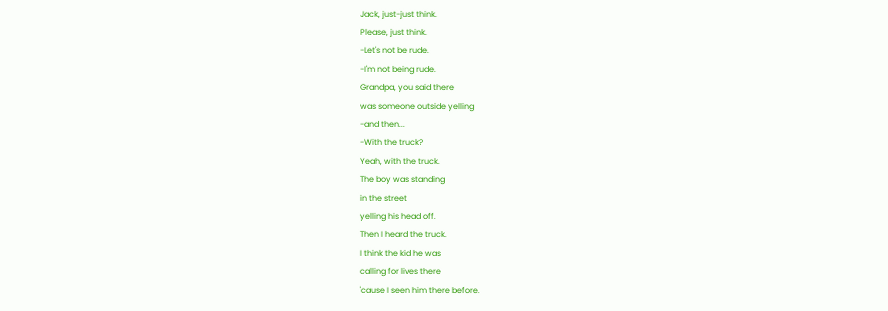Jack, just-just think.
Please, just think.
-Let's not be rude.
-I'm not being rude.
Grandpa, you said there
was someone outside yelling
-and then...
-With the truck?
Yeah, with the truck.
The boy was standing
in the street
yelling his head off.
Then I heard the truck.
I think the kid he was
calling for lives there
'cause I seen him there before.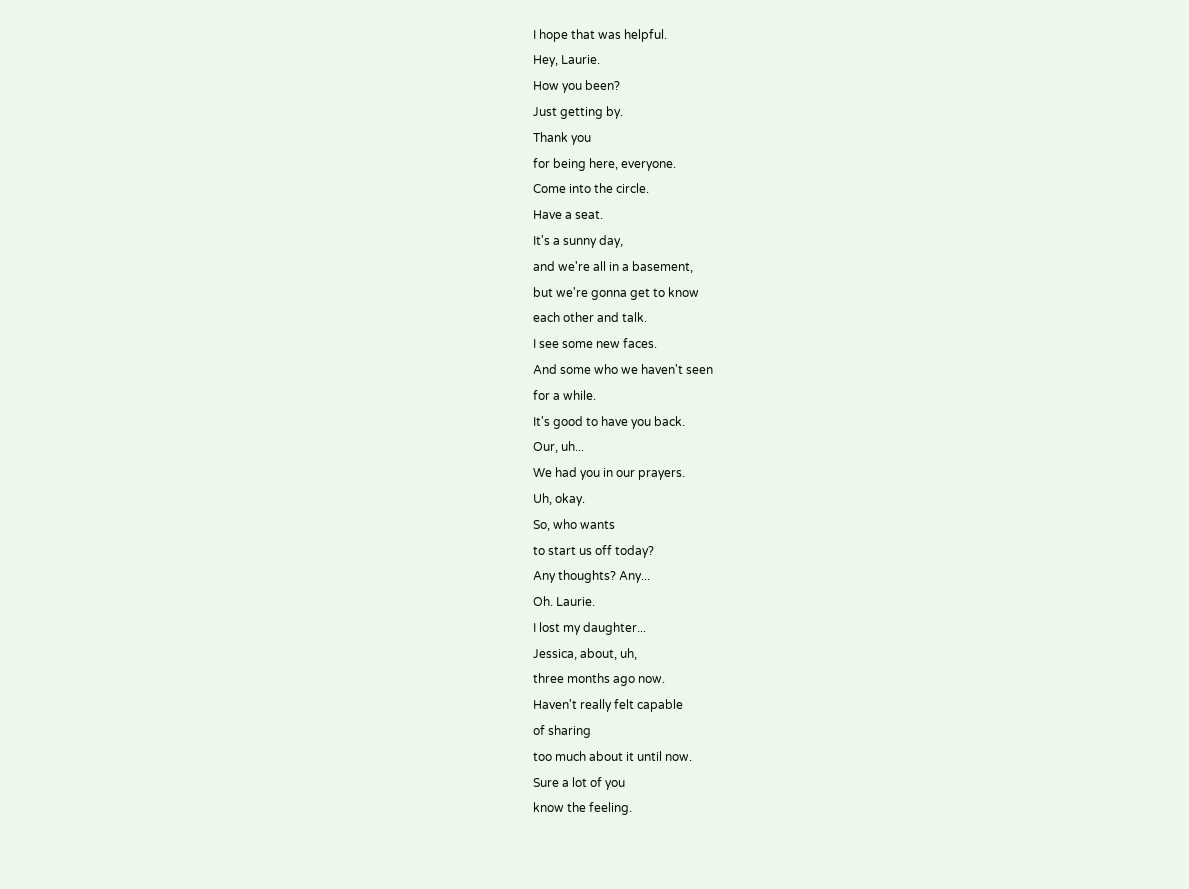I hope that was helpful.
Hey, Laurie.
How you been?
Just getting by.
Thank you
for being here, everyone.
Come into the circle.
Have a seat.
It's a sunny day,
and we're all in a basement,
but we're gonna get to know
each other and talk.
I see some new faces.
And some who we haven't seen
for a while.
It's good to have you back.
Our, uh...
We had you in our prayers.
Uh, okay.
So, who wants
to start us off today?
Any thoughts? Any...
Oh. Laurie.
I lost my daughter...
Jessica, about, uh,
three months ago now.
Haven't really felt capable
of sharing
too much about it until now.
Sure a lot of you
know the feeling.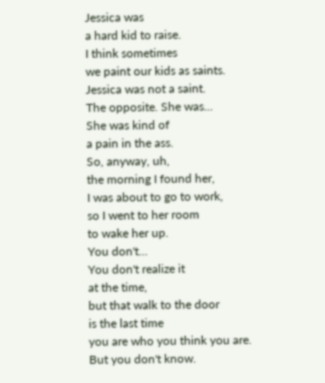Jessica was
a hard kid to raise.
I think sometimes
we paint our kids as saints.
Jessica was not a saint.
The opposite. She was...
She was kind of
a pain in the ass.
So, anyway, uh,
the morning I found her,
I was about to go to work,
so I went to her room
to wake her up.
You don't...
You don't realize it
at the time,
but that walk to the door
is the last time
you are who you think you are.
But you don't know.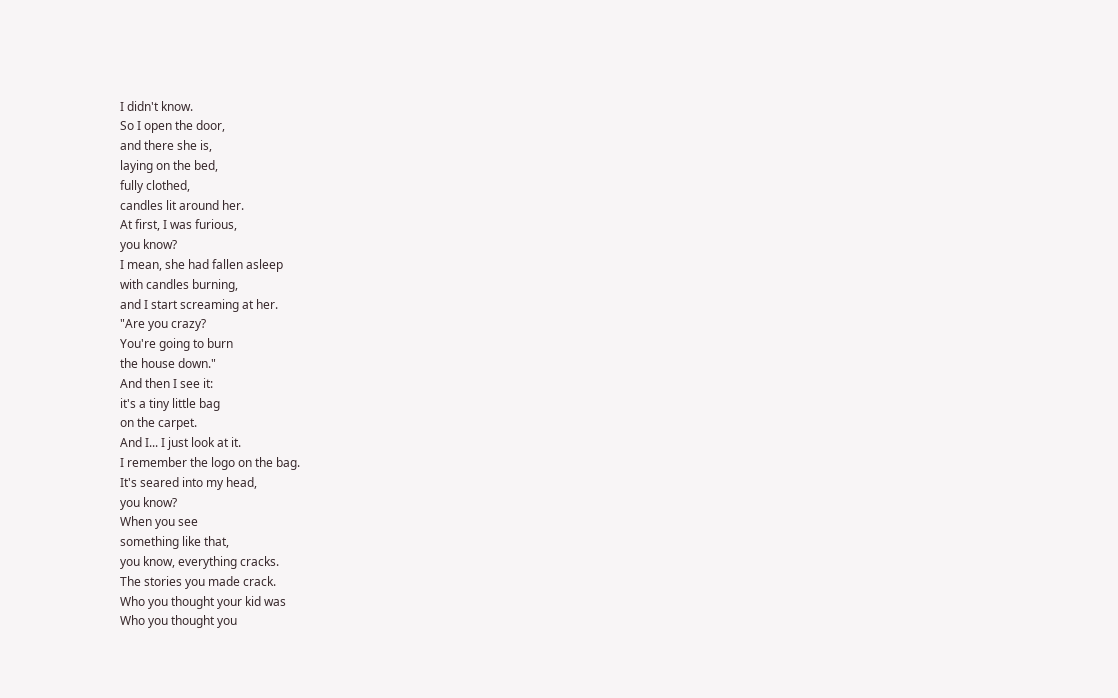I didn't know.
So I open the door,
and there she is,
laying on the bed,
fully clothed,
candles lit around her.
At first, I was furious,
you know?
I mean, she had fallen asleep
with candles burning,
and I start screaming at her.
"Are you crazy?
You're going to burn
the house down."
And then I see it:
it's a tiny little bag
on the carpet.
And I... I just look at it.
I remember the logo on the bag.
It's seared into my head,
you know?
When you see
something like that,
you know, everything cracks.
The stories you made crack.
Who you thought your kid was
Who you thought you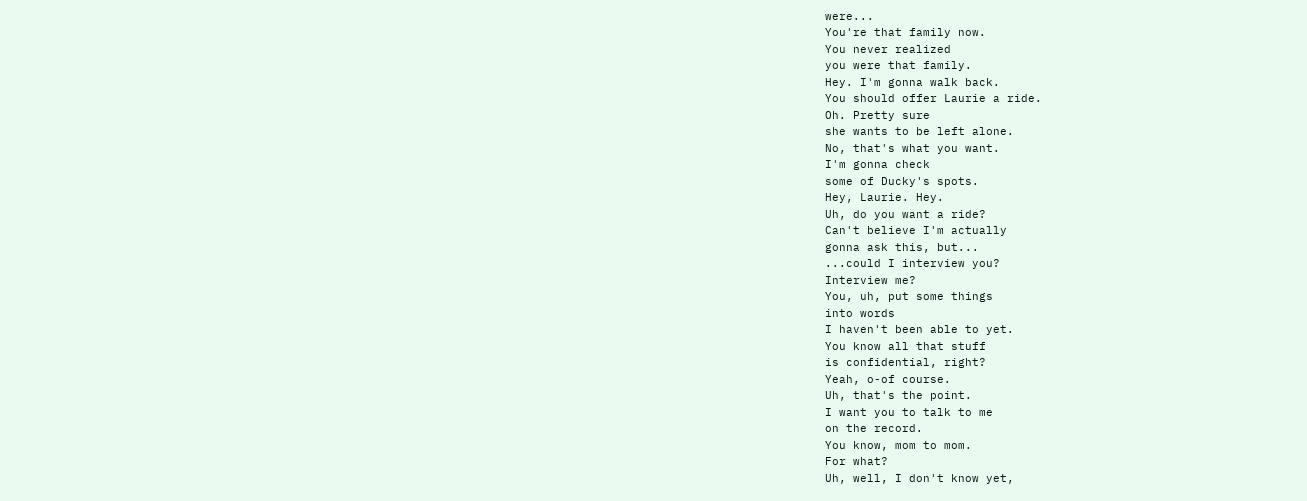were...
You're that family now.
You never realized
you were that family.
Hey. I'm gonna walk back.
You should offer Laurie a ride.
Oh. Pretty sure
she wants to be left alone.
No, that's what you want.
I'm gonna check
some of Ducky's spots.
Hey, Laurie. Hey.
Uh, do you want a ride?
Can't believe I'm actually
gonna ask this, but...
...could I interview you?
Interview me?
You, uh, put some things
into words
I haven't been able to yet.
You know all that stuff
is confidential, right?
Yeah, o-of course.
Uh, that's the point.
I want you to talk to me
on the record.
You know, mom to mom.
For what?
Uh, well, I don't know yet,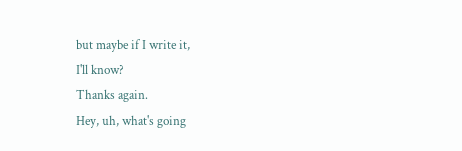but maybe if I write it,
I'll know?
Thanks again.
Hey, uh, what's going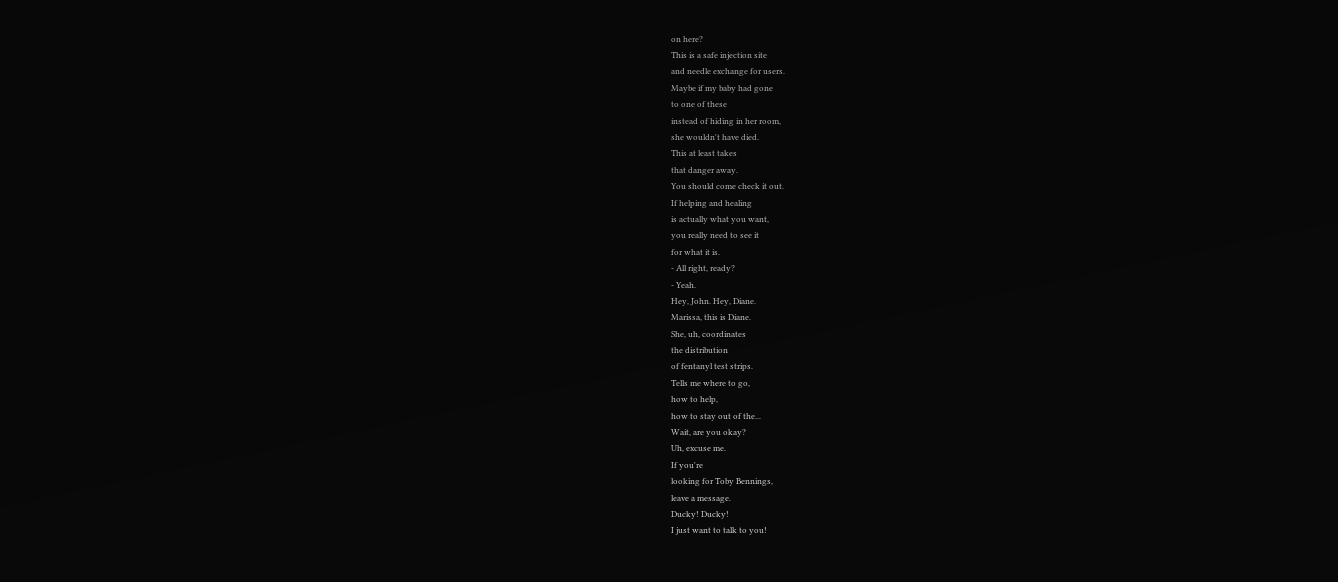on here?
This is a safe injection site
and needle exchange for users.
Maybe if my baby had gone
to one of these
instead of hiding in her room,
she wouldn't have died.
This at least takes
that danger away.
You should come check it out.
If helping and healing
is actually what you want,
you really need to see it
for what it is.
- All right, ready?
- Yeah.
Hey, John. Hey, Diane.
Marissa, this is Diane.
She, uh, coordinates
the distribution
of fentanyl test strips.
Tells me where to go,
how to help,
how to stay out of the...
Wait, are you okay?
Uh, excuse me.
If you're
looking for Toby Bennings,
leave a message.
Ducky! Ducky!
I just want to talk to you!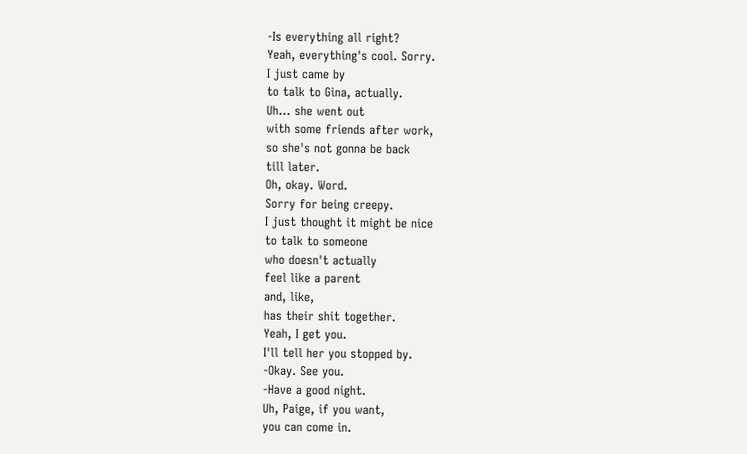-Is everything all right?
Yeah, everything's cool. Sorry.
I just came by
to talk to Gina, actually.
Uh... she went out
with some friends after work,
so she's not gonna be back
till later.
Oh, okay. Word.
Sorry for being creepy.
I just thought it might be nice
to talk to someone
who doesn't actually
feel like a parent
and, like,
has their shit together.
Yeah, I get you.
I'll tell her you stopped by.
-Okay. See you.
-Have a good night.
Uh, Paige, if you want,
you can come in.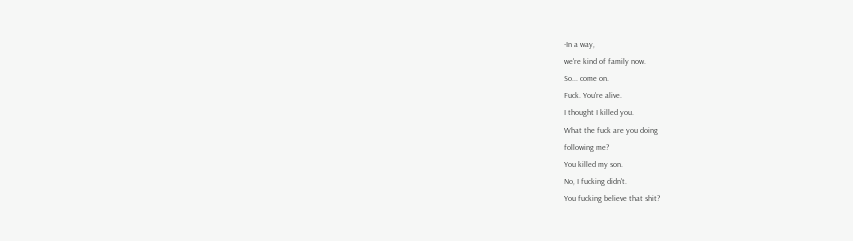-In a way,
we're kind of family now.
So... come on.
Fuck. You're alive.
I thought I killed you.
What the fuck are you doing
following me?
You killed my son.
No, I fucking didn't.
You fucking believe that shit?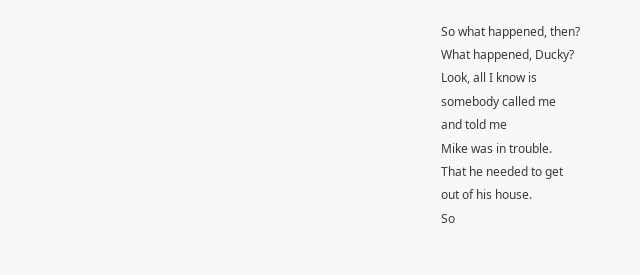So what happened, then?
What happened, Ducky?
Look, all I know is
somebody called me
and told me
Mike was in trouble.
That he needed to get
out of his house.
So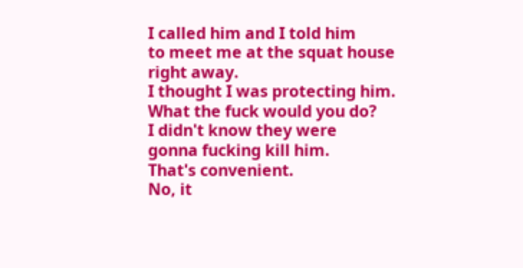I called him and I told him
to meet me at the squat house
right away.
I thought I was protecting him.
What the fuck would you do?
I didn't know they were
gonna fucking kill him.
That's convenient.
No, it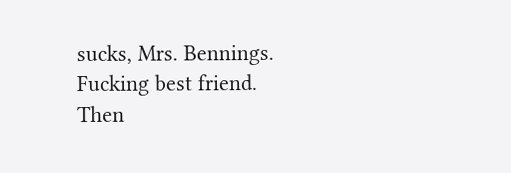sucks, Mrs. Bennings.
Fucking best friend.
Then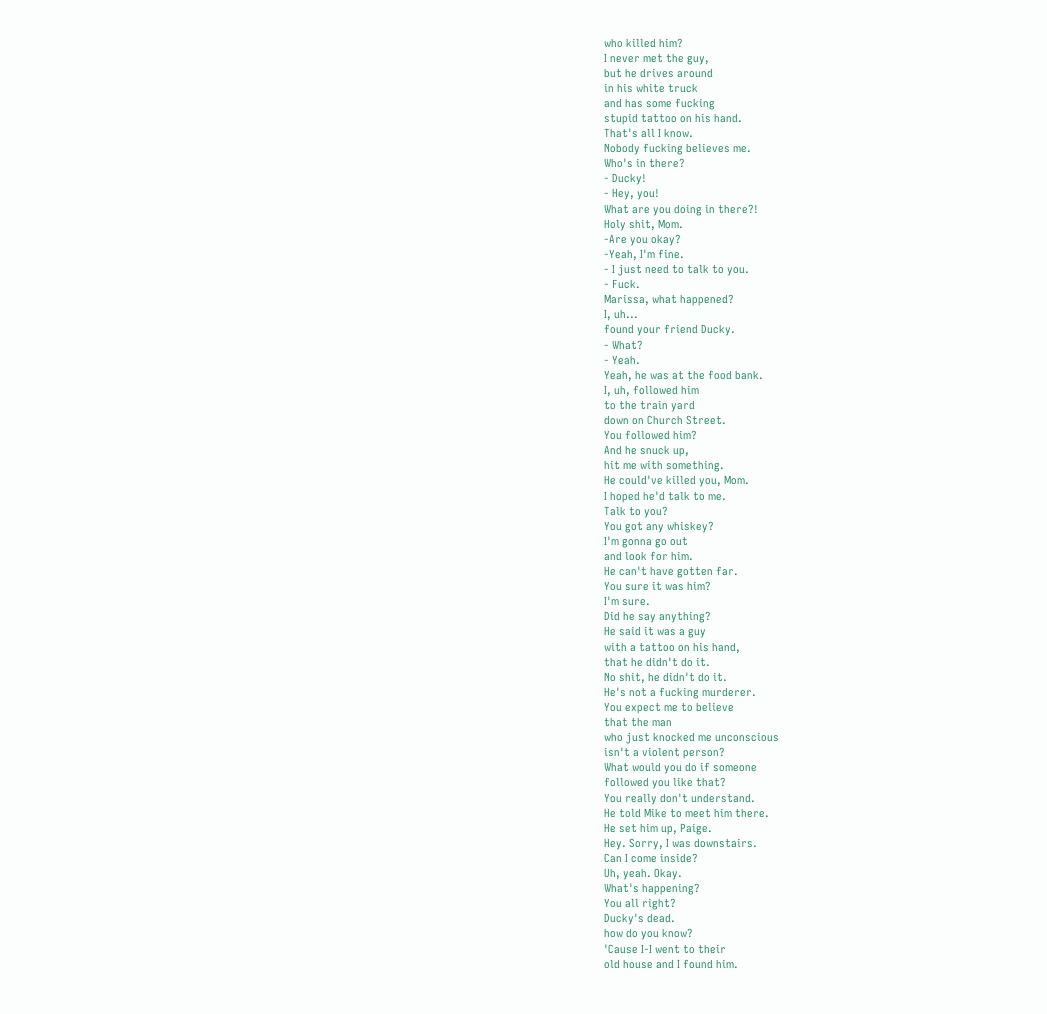who killed him?
I never met the guy,
but he drives around
in his white truck
and has some fucking
stupid tattoo on his hand.
That's all I know.
Nobody fucking believes me.
Who's in there?
- Ducky!
- Hey, you!
What are you doing in there?!
Holy shit, Mom.
-Are you okay?
-Yeah, I'm fine.
- I just need to talk to you.
- Fuck.
Marissa, what happened?
I, uh...
found your friend Ducky.
- What?
- Yeah.
Yeah, he was at the food bank.
I, uh, followed him
to the train yard
down on Church Street.
You followed him?
And he snuck up,
hit me with something.
He could've killed you, Mom.
I hoped he'd talk to me.
Talk to you?
You got any whiskey?
I'm gonna go out
and look for him.
He can't have gotten far.
You sure it was him?
I'm sure.
Did he say anything?
He said it was a guy
with a tattoo on his hand,
that he didn't do it.
No shit, he didn't do it.
He's not a fucking murderer.
You expect me to believe
that the man
who just knocked me unconscious
isn't a violent person?
What would you do if someone
followed you like that?
You really don't understand.
He told Mike to meet him there.
He set him up, Paige.
Hey. Sorry, I was downstairs.
Can I come inside?
Uh, yeah. Okay.
What's happening?
You all right?
Ducky's dead.
how do you know?
'Cause I-I went to their
old house and I found him.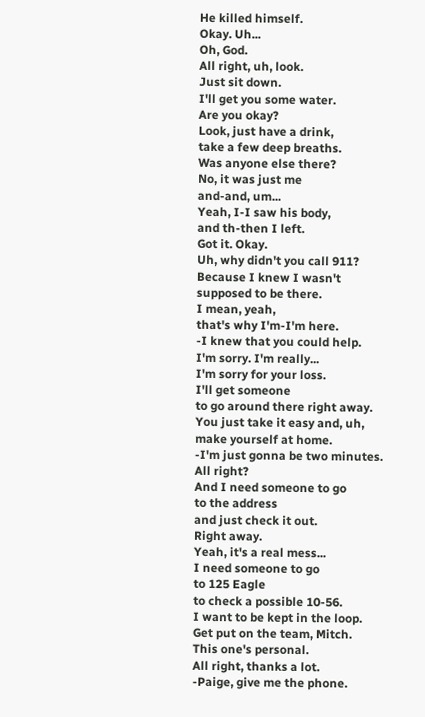He killed himself.
Okay. Uh...
Oh, God.
All right, uh, look.
Just sit down.
I'll get you some water.
Are you okay?
Look, just have a drink,
take a few deep breaths.
Was anyone else there?
No, it was just me
and-and, um...
Yeah, I-I saw his body,
and th-then I left.
Got it. Okay.
Uh, why didn't you call 911?
Because I knew I wasn't
supposed to be there.
I mean, yeah,
that's why I'm-I'm here.
-I knew that you could help.
I'm sorry. I'm really...
I'm sorry for your loss.
I'll get someone
to go around there right away.
You just take it easy and, uh,
make yourself at home.
-I'm just gonna be two minutes.
All right?
And I need someone to go
to the address
and just check it out.
Right away.
Yeah, it's a real mess...
I need someone to go
to 125 Eagle
to check a possible 10-56.
I want to be kept in the loop.
Get put on the team, Mitch.
This one's personal.
All right, thanks a lot.
-Paige, give me the phone.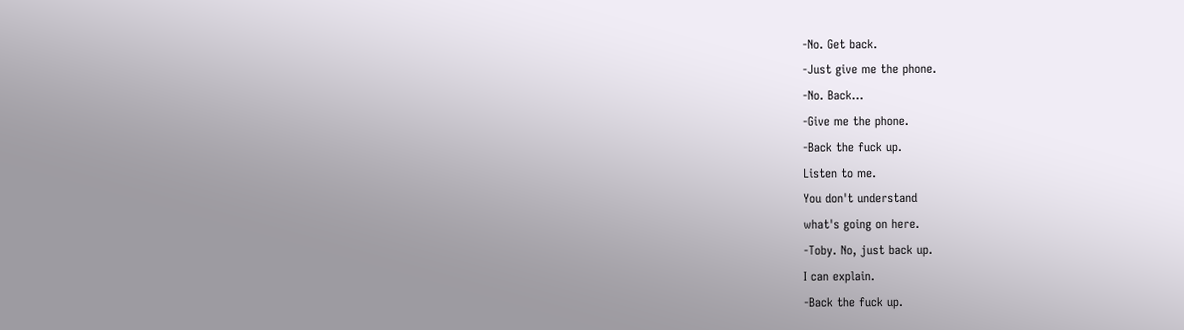-No. Get back.
-Just give me the phone.
-No. Back...
-Give me the phone.
-Back the fuck up.
Listen to me.
You don't understand
what's going on here.
-Toby. No, just back up.
I can explain.
-Back the fuck up.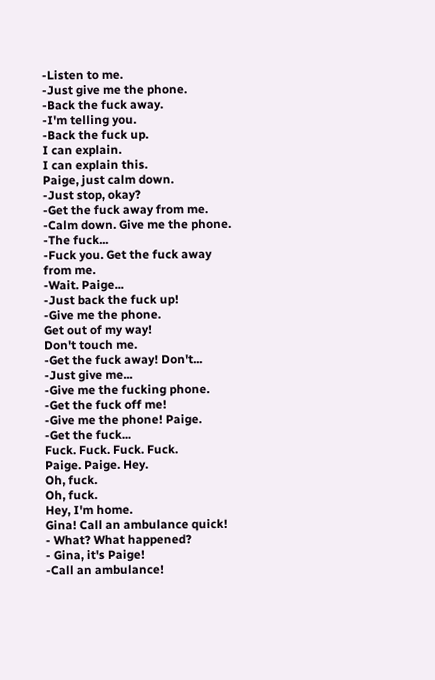-Listen to me.
-Just give me the phone.
-Back the fuck away.
-I'm telling you.
-Back the fuck up.
I can explain.
I can explain this.
Paige, just calm down.
-Just stop, okay?
-Get the fuck away from me.
-Calm down. Give me the phone.
-The fuck...
-Fuck you. Get the fuck away
from me.
-Wait. Paige...
-Just back the fuck up!
-Give me the phone.
Get out of my way!
Don't touch me.
-Get the fuck away! Don't...
-Just give me...
-Give me the fucking phone.
-Get the fuck off me!
-Give me the phone! Paige.
-Get the fuck...
Fuck. Fuck. Fuck. Fuck.
Paige. Paige. Hey.
Oh, fuck.
Oh, fuck.
Hey, I'm home.
Gina! Call an ambulance quick!
- What? What happened?
- Gina, it's Paige!
-Call an ambulance!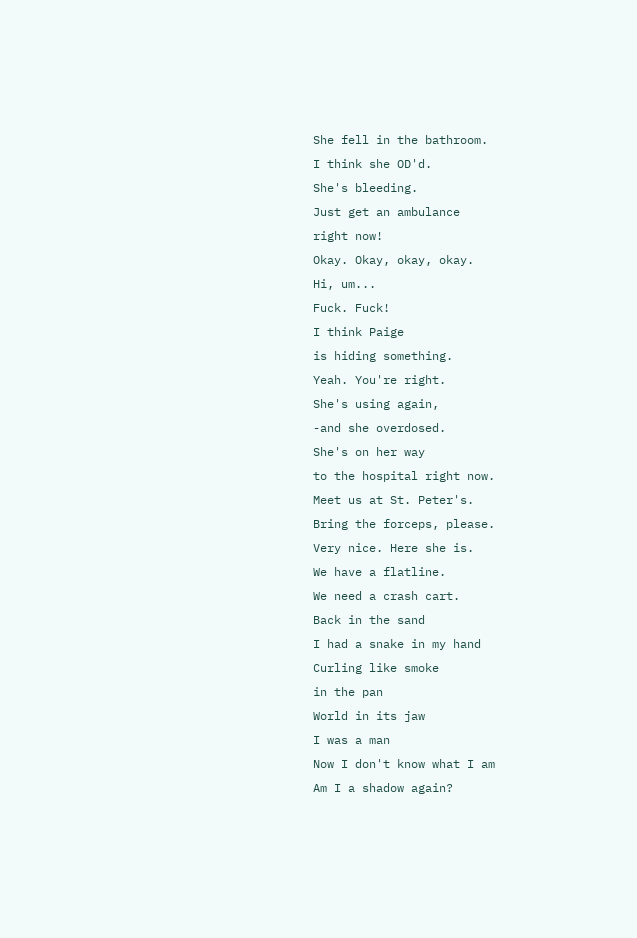She fell in the bathroom.
I think she OD'd.
She's bleeding.
Just get an ambulance
right now!
Okay. Okay, okay, okay.
Hi, um...
Fuck. Fuck!
I think Paige
is hiding something.
Yeah. You're right.
She's using again,
-and she overdosed.
She's on her way
to the hospital right now.
Meet us at St. Peter's.
Bring the forceps, please.
Very nice. Here she is.
We have a flatline.
We need a crash cart.
Back in the sand
I had a snake in my hand
Curling like smoke
in the pan
World in its jaw
I was a man
Now I don't know what I am
Am I a shadow again?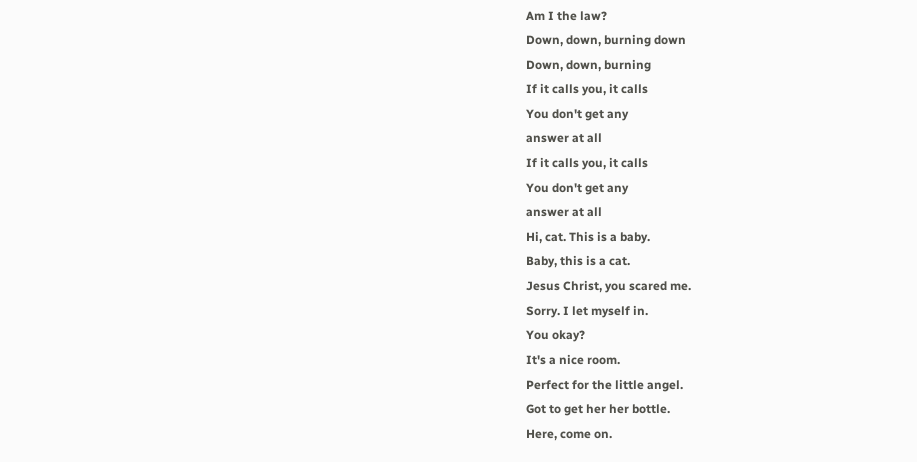Am I the law?
Down, down, burning down
Down, down, burning
If it calls you, it calls
You don't get any
answer at all
If it calls you, it calls
You don't get any
answer at all
Hi, cat. This is a baby.
Baby, this is a cat.
Jesus Christ, you scared me.
Sorry. I let myself in.
You okay?
It's a nice room.
Perfect for the little angel.
Got to get her her bottle.
Here, come on.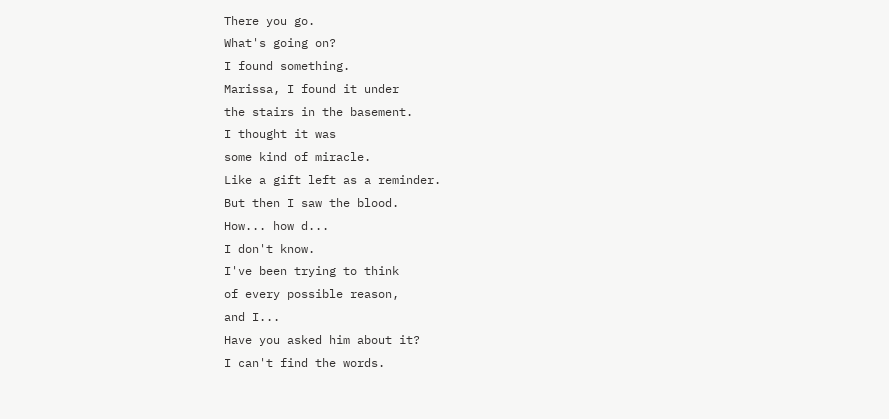There you go.
What's going on?
I found something.
Marissa, I found it under
the stairs in the basement.
I thought it was
some kind of miracle.
Like a gift left as a reminder.
But then I saw the blood.
How... how d...
I don't know.
I've been trying to think
of every possible reason,
and I...
Have you asked him about it?
I can't find the words.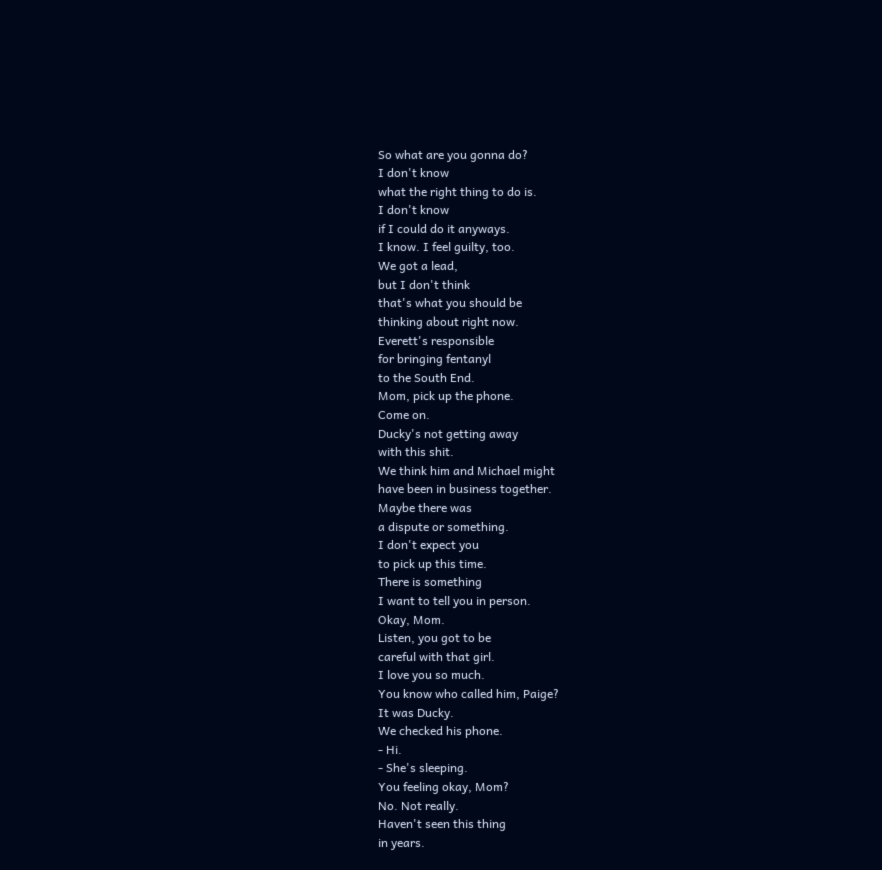So what are you gonna do?
I don't know
what the right thing to do is.
I don't know
if I could do it anyways.
I know. I feel guilty, too.
We got a lead,
but I don't think
that's what you should be
thinking about right now.
Everett's responsible
for bringing fentanyl
to the South End.
Mom, pick up the phone.
Come on.
Ducky's not getting away
with this shit.
We think him and Michael might
have been in business together.
Maybe there was
a dispute or something.
I don't expect you
to pick up this time.
There is something
I want to tell you in person.
Okay, Mom.
Listen, you got to be
careful with that girl.
I love you so much.
You know who called him, Paige?
It was Ducky.
We checked his phone.
- Hi.
- She's sleeping.
You feeling okay, Mom?
No. Not really.
Haven't seen this thing
in years.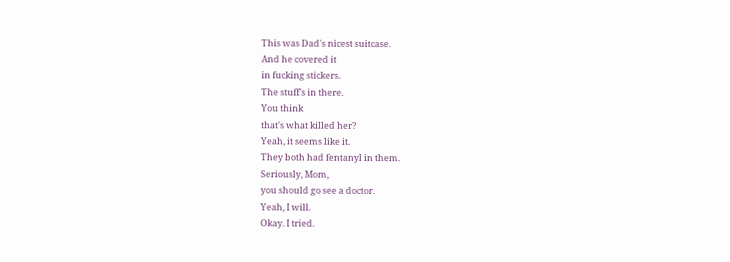This was Dad's nicest suitcase.
And he covered it
in fucking stickers.
The stuff's in there.
You think
that's what killed her?
Yeah, it seems like it.
They both had fentanyl in them.
Seriously, Mom,
you should go see a doctor.
Yeah, I will.
Okay. I tried.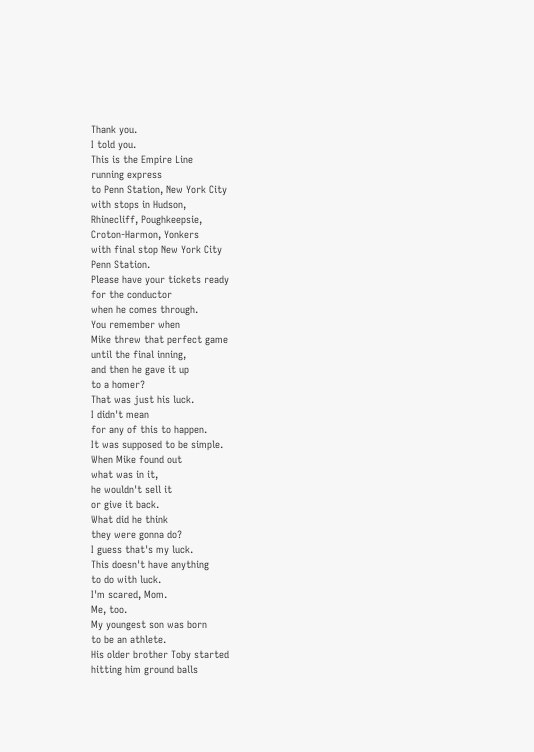Thank you.
I told you.
This is the Empire Line
running express
to Penn Station, New York City
with stops in Hudson,
Rhinecliff, Poughkeepsie,
Croton-Harmon, Yonkers
with final stop New York City
Penn Station.
Please have your tickets ready
for the conductor
when he comes through.
You remember when
Mike threw that perfect game
until the final inning,
and then he gave it up
to a homer?
That was just his luck.
I didn't mean
for any of this to happen.
It was supposed to be simple.
When Mike found out
what was in it,
he wouldn't sell it
or give it back.
What did he think
they were gonna do?
I guess that's my luck.
This doesn't have anything
to do with luck.
I'm scared, Mom.
Me, too.
My youngest son was born
to be an athlete.
His older brother Toby started
hitting him ground balls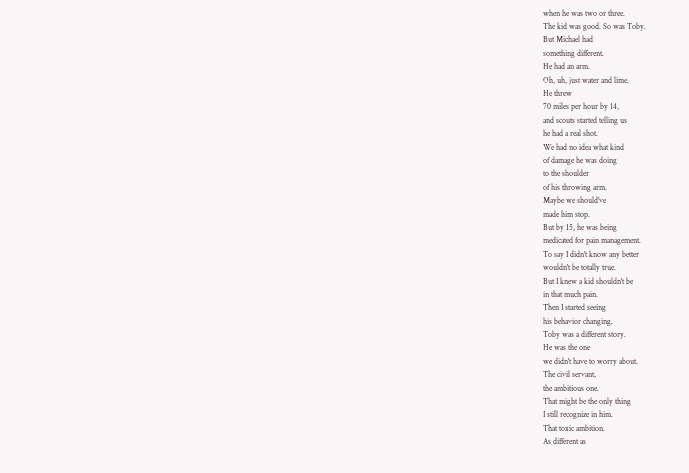when he was two or three.
The kid was good. So was Toby.
But Michael had
something different.
He had an arm.
Oh, uh, just water and lime.
He threw
70 miles per hour by 14,
and scouts started telling us
he had a real shot.
We had no idea what kind
of damage he was doing
to the shoulder
of his throwing arm.
Maybe we should've
made him stop.
But by 15, he was being
medicated for pain management.
To say I didn't know any better
wouldn't be totally true.
But I knew a kid shouldn't be
in that much pain.
Then I started seeing
his behavior changing.
Toby was a different story.
He was the one
we didn't have to worry about.
The civil servant,
the ambitious one.
That might be the only thing
I still recognize in him.
That toxic ambition.
As different as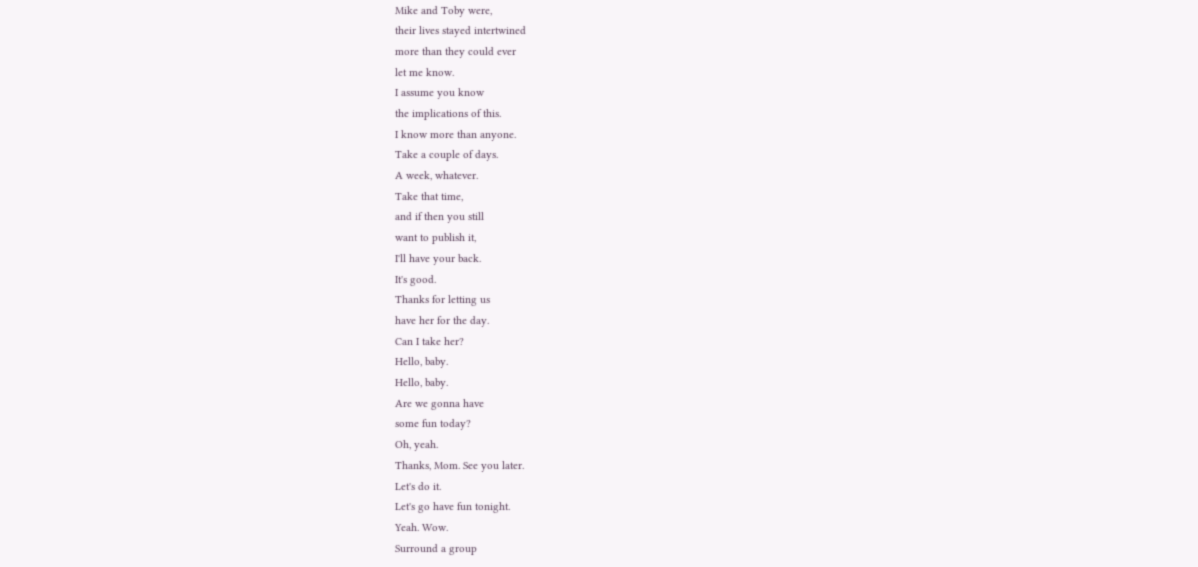Mike and Toby were,
their lives stayed intertwined
more than they could ever
let me know.
I assume you know
the implications of this.
I know more than anyone.
Take a couple of days.
A week, whatever.
Take that time,
and if then you still
want to publish it,
I'll have your back.
It's good.
Thanks for letting us
have her for the day.
Can I take her?
Hello, baby.
Hello, baby.
Are we gonna have
some fun today?
Oh, yeah.
Thanks, Mom. See you later.
Let's do it.
Let's go have fun tonight.
Yeah. Wow.
Surround a group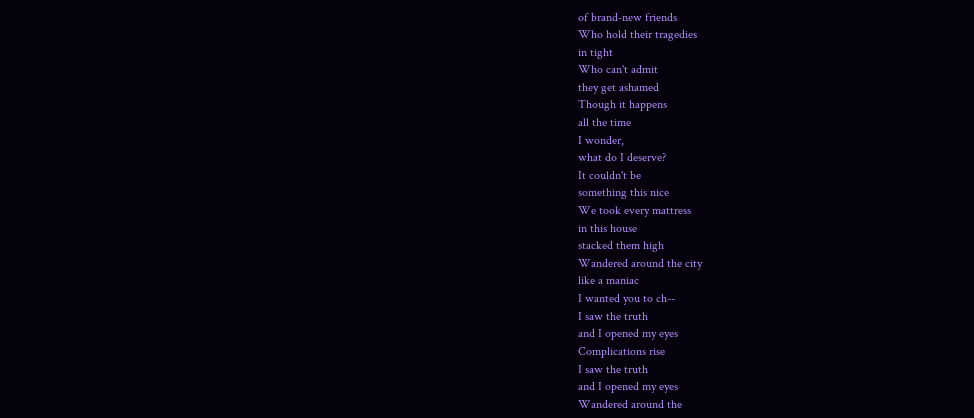of brand-new friends
Who hold their tragedies
in tight
Who can't admit
they get ashamed
Though it happens
all the time
I wonder,
what do I deserve?
It couldn't be
something this nice
We took every mattress
in this house
stacked them high
Wandered around the city
like a maniac
I wanted you to ch--
I saw the truth
and I opened my eyes
Complications rise
I saw the truth
and I opened my eyes
Wandered around the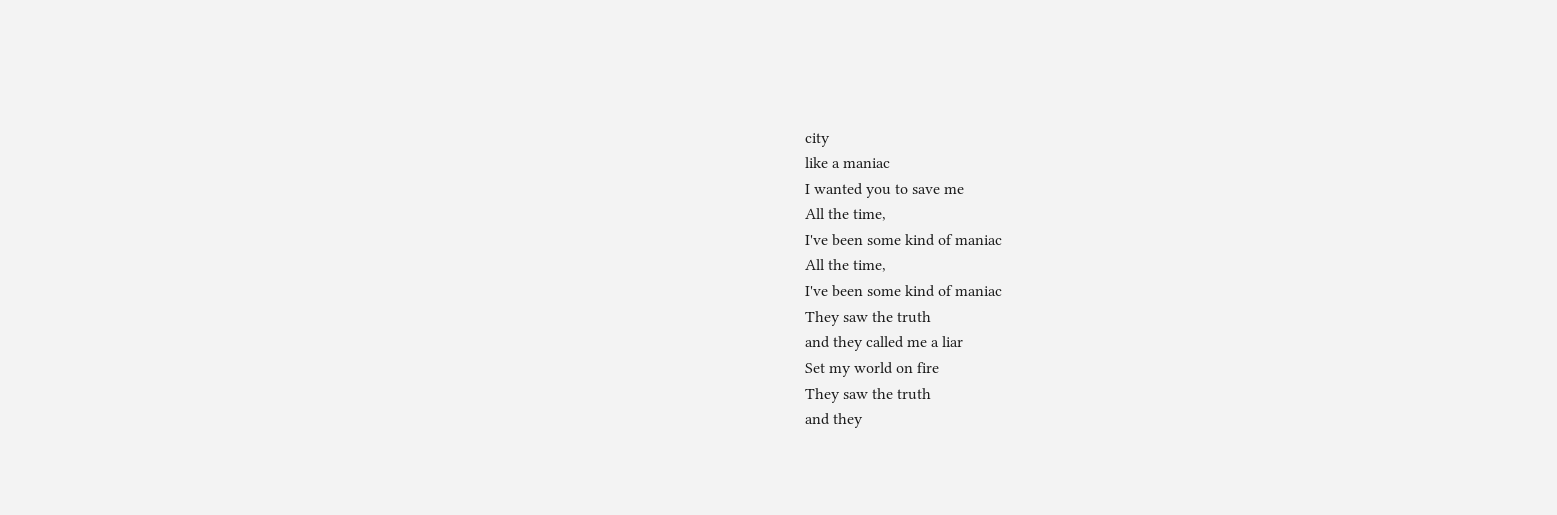city
like a maniac
I wanted you to save me
All the time,
I've been some kind of maniac
All the time,
I've been some kind of maniac
They saw the truth
and they called me a liar
Set my world on fire
They saw the truth
and they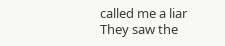called me a liar
They saw the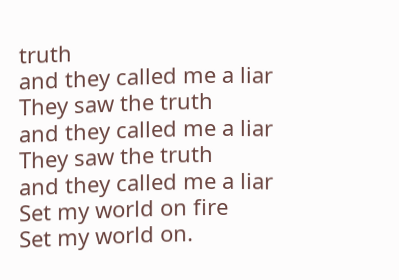truth
and they called me a liar
They saw the truth
and they called me a liar
They saw the truth
and they called me a liar
Set my world on fire
Set my world on.